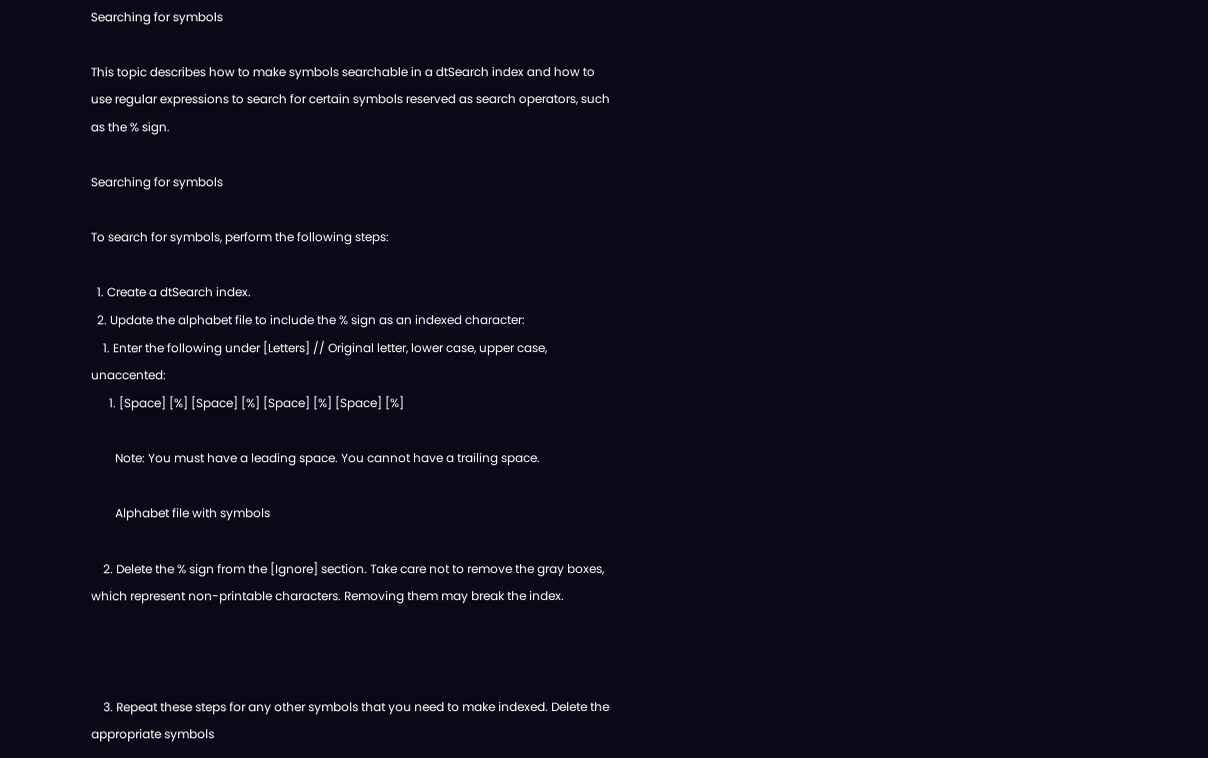Searching for symbols

This topic describes how to make symbols searchable in a dtSearch index and how to use regular expressions to search for certain symbols reserved as search operators, such as the % sign.

Searching for symbols

To search for symbols, perform the following steps:

  1. Create a dtSearch index.
  2. Update the alphabet file to include the % sign as an indexed character:
    1. Enter the following under [Letters] // Original letter, lower case, upper case, unaccented:
      1. [Space] [%] [Space] [%] [Space] [%] [Space] [%]

        Note: You must have a leading space. You cannot have a trailing space.

        Alphabet file with symbols

    2. Delete the % sign from the [Ignore] section. Take care not to remove the gray boxes, which represent non-printable characters. Removing them may break the index.



    3. Repeat these steps for any other symbols that you need to make indexed. Delete the appropriate symbols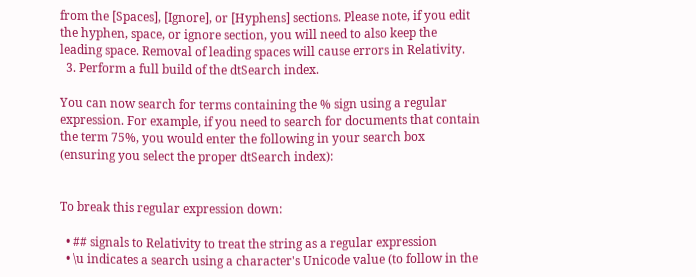from the [Spaces], [Ignore], or [Hyphens] sections. Please note, if you edit the hyphen, space, or ignore section, you will need to also keep the leading space. Removal of leading spaces will cause errors in Relativity.
  3. Perform a full build of the dtSearch index.

You can now search for terms containing the % sign using a regular expression. For example, if you need to search for documents that contain the term 75%, you would enter the following in your search box (ensuring you select the proper dtSearch index):


To break this regular expression down:

  • ## signals to Relativity to treat the string as a regular expression
  • \u indicates a search using a character's Unicode value (to follow in the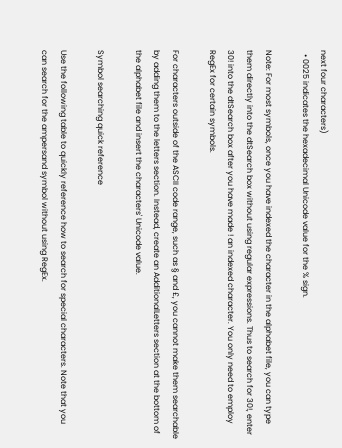next four characters)
  • 0025 indicates the hexadecimal Unicode value for the % sign.

Note: For most symbols, once you have indexed the character in the alphabet file, you can type them directly into the dtSearch box without using regular expressions. Thus to search for 30!, enter 30! into the dtSearch box after you have made ! an indexed character. You only need to employ RegEx for certain symbols.

For characters outside of the ASCII code range, such as § and £, you cannot make them searchable by adding them to the letters section. Instead, create an AdditionalLetters section at the bottom of the alphabet file and insert the characters' Unicode value.

Symbol searching quick reference

Use the following table to quickly reference how to search for special characters. Note that you can search for the ampersand symbol without using RegEx.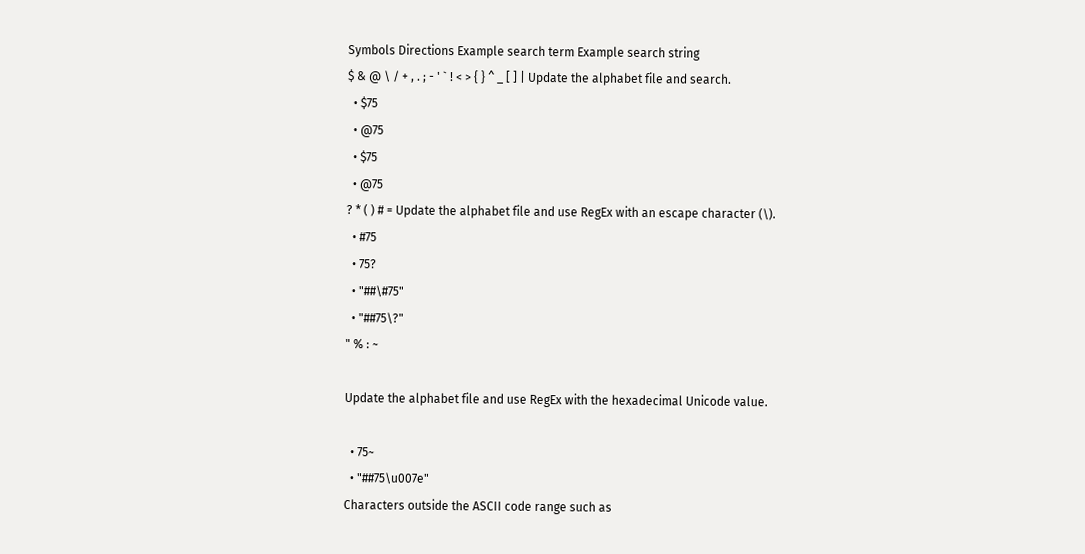Symbols Directions Example search term Example search string
$ & @ \ / + , . ; - ' ` ! < > { } ^ _ [ ] | Update the alphabet file and search.
  • $75
  • @75
  • $75
  • @75
? * ( ) # = Update the alphabet file and use RegEx with an escape character (\).
  • #75
  • 75?
  • "##\#75"
  • "##75\?"
" % : ~

Update the alphabet file and use RegEx with the hexadecimal Unicode value.

  • 75~
  • "##75\u007e"
Characters outside the ASCII code range such as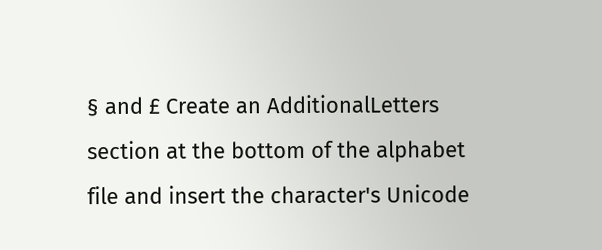§ and £ Create an AdditionalLetters section at the bottom of the alphabet file and insert the character's Unicode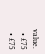value.
  • £75
  • £75